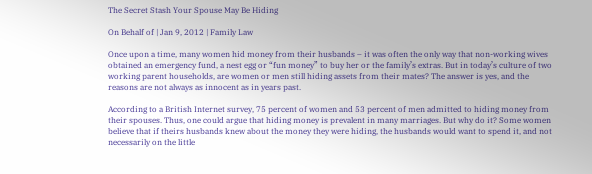The Secret Stash Your Spouse May Be Hiding

On Behalf of | Jan 9, 2012 | Family Law

Once upon a time, many women hid money from their husbands – it was often the only way that non-working wives obtained an emergency fund, a nest egg or “fun money” to buy her or the family’s extras. But in today’s culture of two working parent households, are women or men still hiding assets from their mates? The answer is yes, and the reasons are not always as innocent as in years past.

According to a British Internet survey, 75 percent of women and 53 percent of men admitted to hiding money from their spouses. Thus, one could argue that hiding money is prevalent in many marriages. But why do it? Some women believe that if theirs husbands knew about the money they were hiding, the husbands would want to spend it, and not necessarily on the little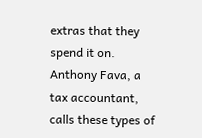extras that they spend it on. Anthony Fava, a tax accountant, calls these types of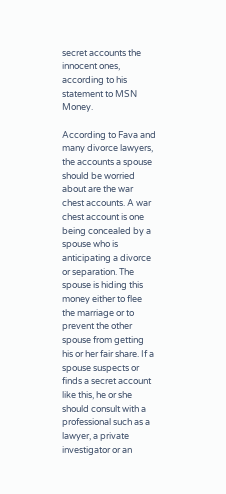secret accounts the innocent ones, according to his statement to MSN Money.

According to Fava and many divorce lawyers, the accounts a spouse should be worried about are the war chest accounts. A war chest account is one being concealed by a spouse who is anticipating a divorce or separation. The spouse is hiding this money either to flee the marriage or to prevent the other spouse from getting his or her fair share. If a spouse suspects or finds a secret account like this, he or she should consult with a professional such as a lawyer, a private investigator or an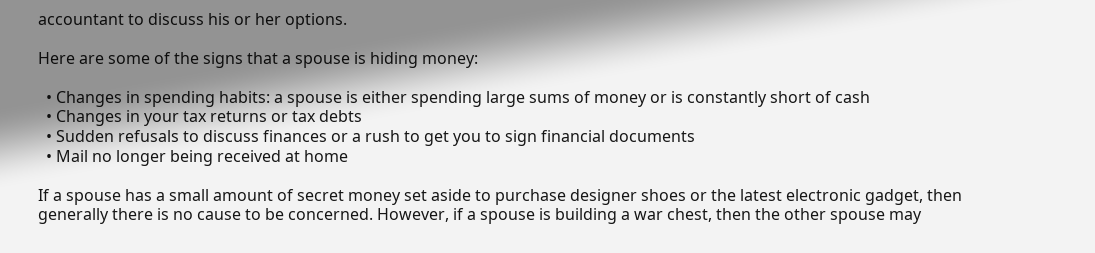accountant to discuss his or her options.

Here are some of the signs that a spouse is hiding money:

  • Changes in spending habits: a spouse is either spending large sums of money or is constantly short of cash
  • Changes in your tax returns or tax debts
  • Sudden refusals to discuss finances or a rush to get you to sign financial documents
  • Mail no longer being received at home

If a spouse has a small amount of secret money set aside to purchase designer shoes or the latest electronic gadget, then generally there is no cause to be concerned. However, if a spouse is building a war chest, then the other spouse may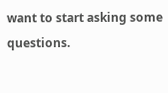want to start asking some questions.